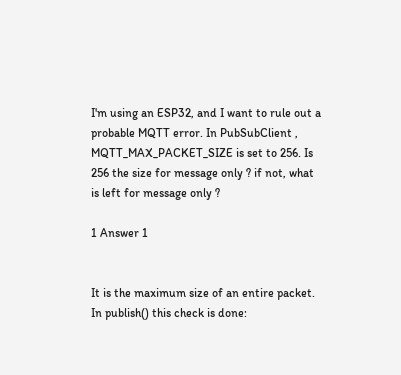I'm using an ESP32, and I want to rule out a probable MQTT error. In PubSubClient , MQTT_MAX_PACKET_SIZE is set to 256. Is 256 the size for message only ? if not, what is left for message only ?

1 Answer 1


It is the maximum size of an entire packet. In publish() this check is done: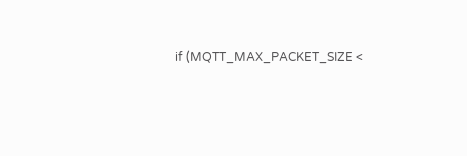if (MQTT_MAX_PACKET_SIZE <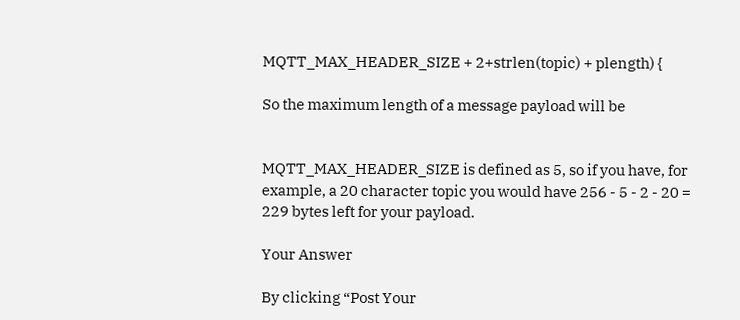MQTT_MAX_HEADER_SIZE + 2+strlen(topic) + plength) {

So the maximum length of a message payload will be


MQTT_MAX_HEADER_SIZE is defined as 5, so if you have, for example, a 20 character topic you would have 256 - 5 - 2 - 20 = 229 bytes left for your payload.

Your Answer

By clicking “Post Your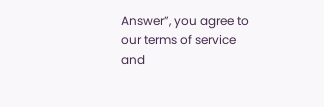Answer”, you agree to our terms of service and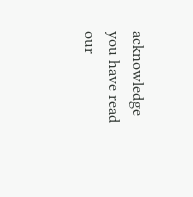acknowledge you have read our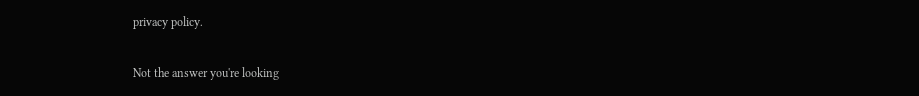privacy policy.

Not the answer you're looking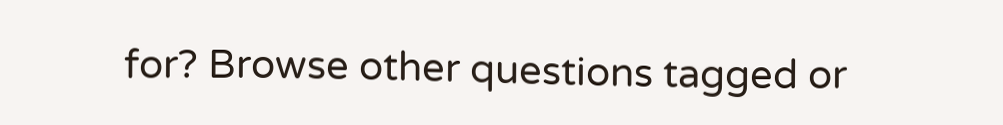for? Browse other questions tagged or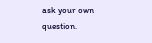ask your own question.